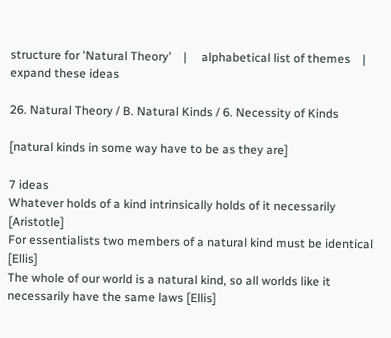structure for 'Natural Theory'    |     alphabetical list of themes    |     expand these ideas

26. Natural Theory / B. Natural Kinds / 6. Necessity of Kinds

[natural kinds in some way have to be as they are]

7 ideas
Whatever holds of a kind intrinsically holds of it necessarily [Aristotle]
For essentialists two members of a natural kind must be identical [Ellis]
The whole of our world is a natural kind, so all worlds like it necessarily have the same laws [Ellis]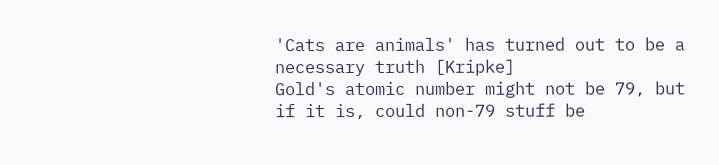'Cats are animals' has turned out to be a necessary truth [Kripke]
Gold's atomic number might not be 79, but if it is, could non-79 stuff be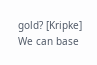gold? [Kripke]
We can base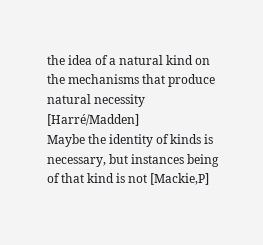the idea of a natural kind on the mechanisms that produce natural necessity [Harré/Madden]
Maybe the identity of kinds is necessary, but instances being of that kind is not [Mackie,P]